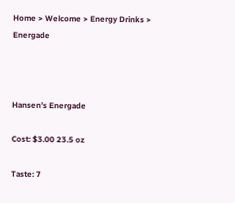Home > Welcome > Energy Drinks > Energade



Hansen’s Energade

Cost: $3.00 23.5 oz

Taste: 7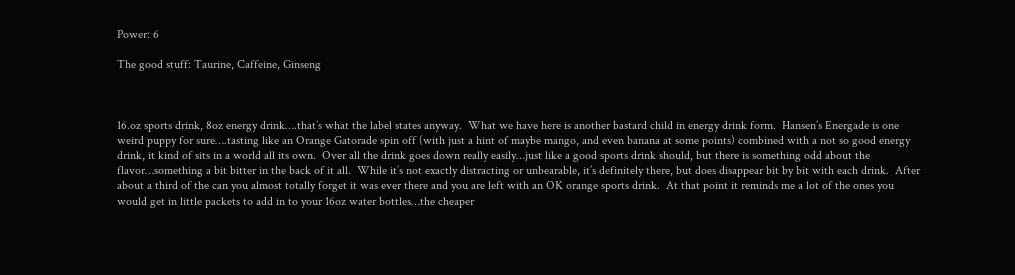Power: 6

The good stuff: Taurine, Caffeine, Ginseng



16.oz sports drink, 8oz energy drink….that’s what the label states anyway.  What we have here is another bastard child in energy drink form.  Hansen’s Energade is one weird puppy for sure….tasting like an Orange Gatorade spin off (with just a hint of maybe mango, and even banana at some points) combined with a not so good energy drink, it kind of sits in a world all its own.  Over all the drink goes down really easily…just like a good sports drink should, but there is something odd about the flavor…something a bit bitter in the back of it all.  While it’s not exactly distracting or unbearable, it’s definitely there, but does disappear bit by bit with each drink.  After about a third of the can you almost totally forget it was ever there and you are left with an OK orange sports drink.  At that point it reminds me a lot of the ones you would get in little packets to add in to your 16oz water bottles…the cheaper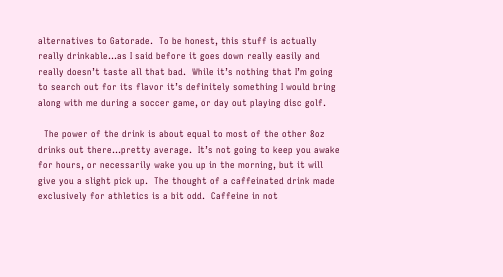alternatives to Gatorade.  To be honest, this stuff is actually really drinkable…as I said before it goes down really easily and really doesn’t taste all that bad.  While it’s nothing that I’m going to search out for its flavor it’s definitely something I would bring along with me during a soccer game, or day out playing disc golf.

  The power of the drink is about equal to most of the other 8oz drinks out there…pretty average.  It’s not going to keep you awake for hours, or necessarily wake you up in the morning, but it will give you a slight pick up.  The thought of a caffeinated drink made exclusively for athletics is a bit odd.  Caffeine in not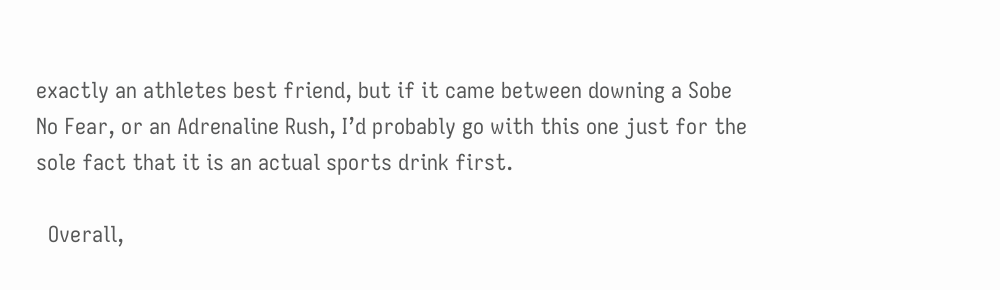exactly an athletes best friend, but if it came between downing a Sobe No Fear, or an Adrenaline Rush, I’d probably go with this one just for the sole fact that it is an actual sports drink first.

  Overall,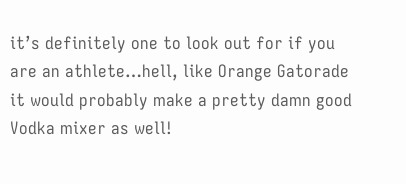it’s definitely one to look out for if you are an athlete…hell, like Orange Gatorade it would probably make a pretty damn good Vodka mixer as well!